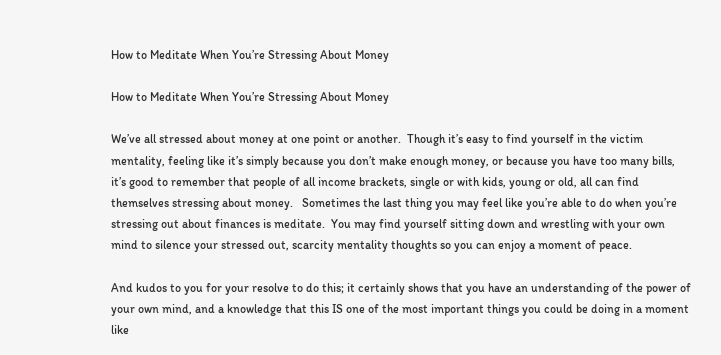How to Meditate When You’re Stressing About Money

How to Meditate When You’re Stressing About Money

We’ve all stressed about money at one point or another.  Though it’s easy to find yourself in the victim mentality, feeling like it’s simply because you don’t make enough money, or because you have too many bills, it’s good to remember that people of all income brackets, single or with kids, young or old, all can find themselves stressing about money.   Sometimes the last thing you may feel like you’re able to do when you’re stressing out about finances is meditate.  You may find yourself sitting down and wrestling with your own mind to silence your stressed out, scarcity mentality thoughts so you can enjoy a moment of peace.

And kudos to you for your resolve to do this; it certainly shows that you have an understanding of the power of your own mind, and a knowledge that this IS one of the most important things you could be doing in a moment like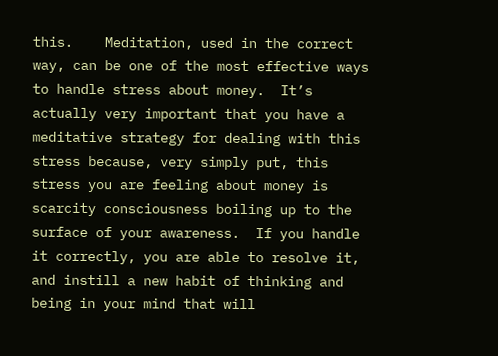this.    Meditation, used in the correct way, can be one of the most effective ways to handle stress about money.  It’s actually very important that you have a meditative strategy for dealing with this stress because, very simply put, this stress you are feeling about money is scarcity consciousness boiling up to the surface of your awareness.  If you handle it correctly, you are able to resolve it, and instill a new habit of thinking and being in your mind that will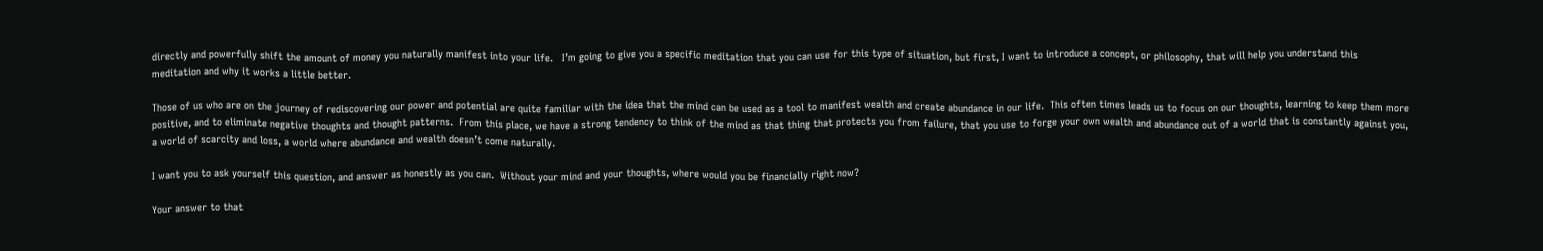directly and powerfully shift the amount of money you naturally manifest into your life.   I’m going to give you a specific meditation that you can use for this type of situation, but first, I want to introduce a concept, or philosophy, that will help you understand this meditation and why it works a little better.

Those of us who are on the journey of rediscovering our power and potential are quite familiar with the idea that the mind can be used as a tool to manifest wealth and create abundance in our life.  This often times leads us to focus on our thoughts, learning to keep them more positive, and to eliminate negative thoughts and thought patterns.  From this place, we have a strong tendency to think of the mind as that thing that protects you from failure, that you use to forge your own wealth and abundance out of a world that is constantly against you, a world of scarcity and loss, a world where abundance and wealth doesn’t come naturally.

I want you to ask yourself this question, and answer as honestly as you can.  Without your mind and your thoughts, where would you be financially right now?

Your answer to that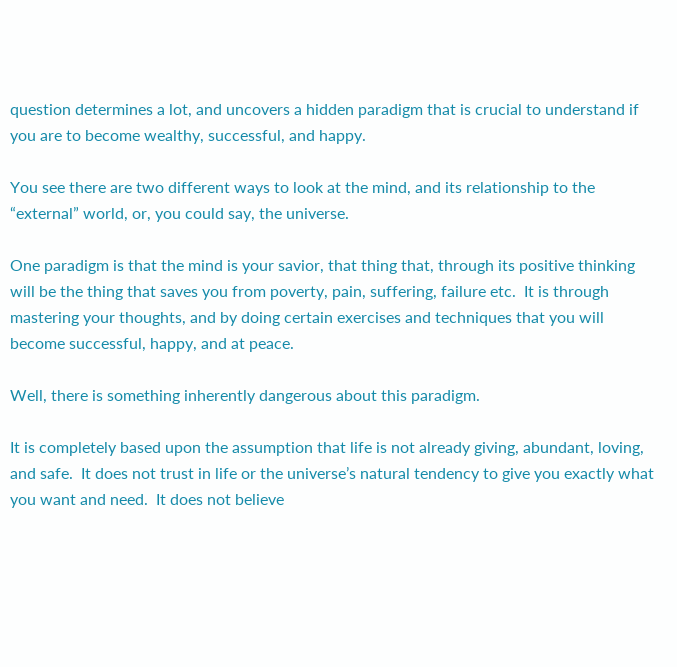question determines a lot, and uncovers a hidden paradigm that is crucial to understand if you are to become wealthy, successful, and happy.

You see there are two different ways to look at the mind, and its relationship to the “external” world, or, you could say, the universe.

One paradigm is that the mind is your savior, that thing that, through its positive thinking will be the thing that saves you from poverty, pain, suffering, failure etc.  It is through mastering your thoughts, and by doing certain exercises and techniques that you will become successful, happy, and at peace.

Well, there is something inherently dangerous about this paradigm.

It is completely based upon the assumption that life is not already giving, abundant, loving, and safe.  It does not trust in life or the universe’s natural tendency to give you exactly what you want and need.  It does not believe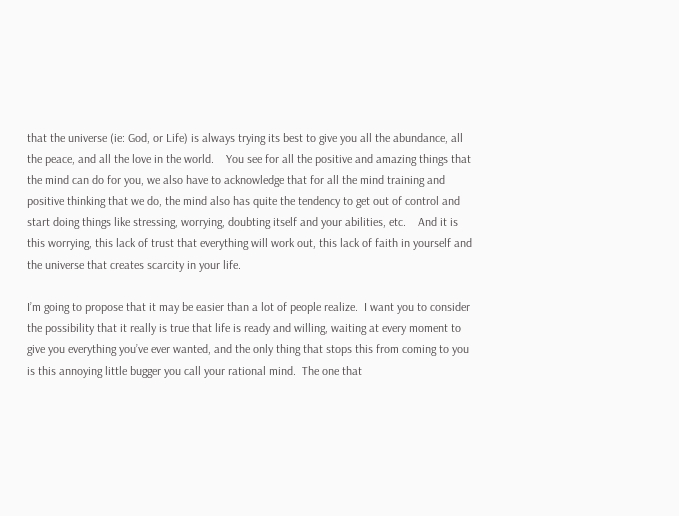that the universe (ie: God, or Life) is always trying its best to give you all the abundance, all the peace, and all the love in the world.    You see for all the positive and amazing things that the mind can do for you, we also have to acknowledge that for all the mind training and positive thinking that we do, the mind also has quite the tendency to get out of control and start doing things like stressing, worrying, doubting itself and your abilities, etc.    And it is this worrying, this lack of trust that everything will work out, this lack of faith in yourself and the universe that creates scarcity in your life.

I’m going to propose that it may be easier than a lot of people realize.  I want you to consider the possibility that it really is true that life is ready and willing, waiting at every moment to give you everything you’ve ever wanted, and the only thing that stops this from coming to you is this annoying little bugger you call your rational mind.  The one that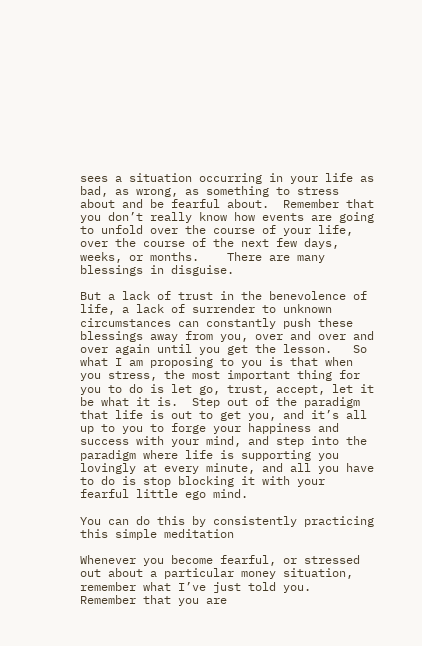sees a situation occurring in your life as bad, as wrong, as something to stress about and be fearful about.  Remember that you don’t really know how events are going to unfold over the course of your life, over the course of the next few days, weeks, or months.    There are many blessings in disguise.

But a lack of trust in the benevolence of life, a lack of surrender to unknown circumstances can constantly push these blessings away from you, over and over and over again until you get the lesson.   So what I am proposing to you is that when you stress, the most important thing for you to do is let go, trust, accept, let it be what it is.  Step out of the paradigm that life is out to get you, and it’s all up to you to forge your happiness and success with your mind, and step into the paradigm where life is supporting you lovingly at every minute, and all you have to do is stop blocking it with your fearful little ego mind.

You can do this by consistently practicing this simple meditation

Whenever you become fearful, or stressed out about a particular money situation, remember what I’ve just told you.  Remember that you are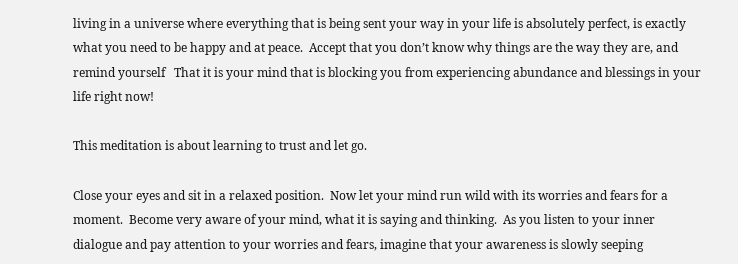living in a universe where everything that is being sent your way in your life is absolutely perfect, is exactly what you need to be happy and at peace.  Accept that you don’t know why things are the way they are, and remind yourself   That it is your mind that is blocking you from experiencing abundance and blessings in your life right now!

This meditation is about learning to trust and let go.

Close your eyes and sit in a relaxed position.  Now let your mind run wild with its worries and fears for a moment.  Become very aware of your mind, what it is saying and thinking.  As you listen to your inner dialogue and pay attention to your worries and fears, imagine that your awareness is slowly seeping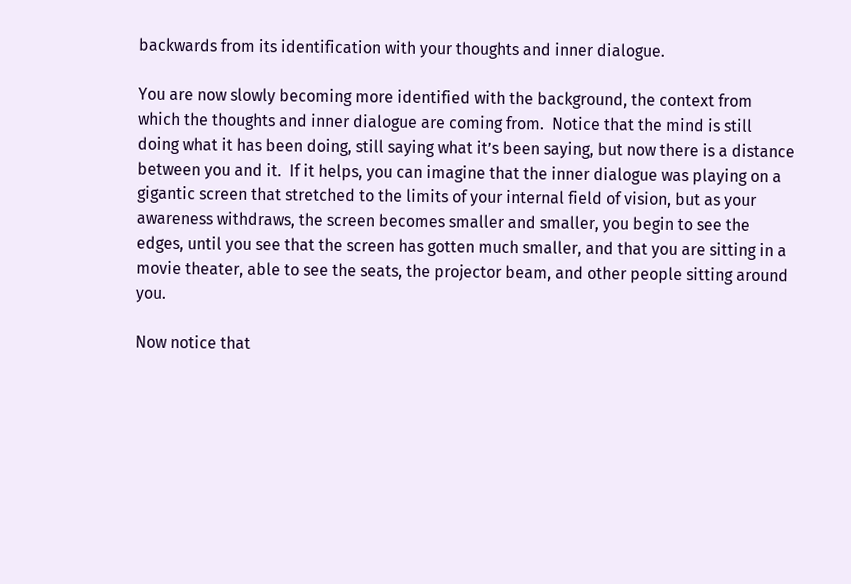backwards from its identification with your thoughts and inner dialogue.

You are now slowly becoming more identified with the background, the context from which the thoughts and inner dialogue are coming from.  Notice that the mind is still doing what it has been doing, still saying what it’s been saying, but now there is a distance between you and it.  If it helps, you can imagine that the inner dialogue was playing on a gigantic screen that stretched to the limits of your internal field of vision, but as your awareness withdraws, the screen becomes smaller and smaller, you begin to see the edges, until you see that the screen has gotten much smaller, and that you are sitting in a movie theater, able to see the seats, the projector beam, and other people sitting around you.

Now notice that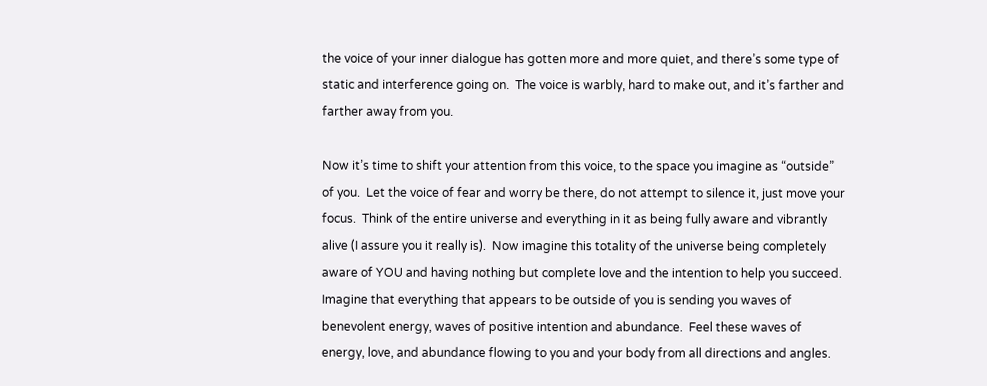the voice of your inner dialogue has gotten more and more quiet, and there’s some type of static and interference going on.  The voice is warbly, hard to make out, and it’s farther and farther away from you.

Now it’s time to shift your attention from this voice, to the space you imagine as “outside” of you.  Let the voice of fear and worry be there, do not attempt to silence it, just move your focus.  Think of the entire universe and everything in it as being fully aware and vibrantly alive (I assure you it really is).  Now imagine this totality of the universe being completely aware of YOU and having nothing but complete love and the intention to help you succeed.  Imagine that everything that appears to be outside of you is sending you waves of benevolent energy, waves of positive intention and abundance.  Feel these waves of energy, love, and abundance flowing to you and your body from all directions and angles.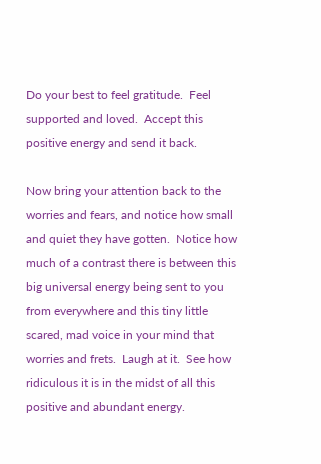Do your best to feel gratitude.  Feel supported and loved.  Accept this positive energy and send it back.

Now bring your attention back to the worries and fears, and notice how small and quiet they have gotten.  Notice how much of a contrast there is between this big universal energy being sent to you from everywhere and this tiny little scared, mad voice in your mind that worries and frets.  Laugh at it.  See how ridiculous it is in the midst of all this positive and abundant energy.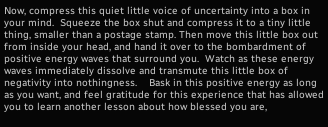Now, compress this quiet little voice of uncertainty into a box in your mind.  Squeeze the box shut and compress it to a tiny little thing, smaller than a postage stamp. Then move this little box out from inside your head, and hand it over to the bombardment of positive energy waves that surround you.  Watch as these energy waves immediately dissolve and transmute this little box of negativity into nothingness.    Bask in this positive energy as long as you want, and feel gratitude for this experience that has allowed you to learn another lesson about how blessed you are,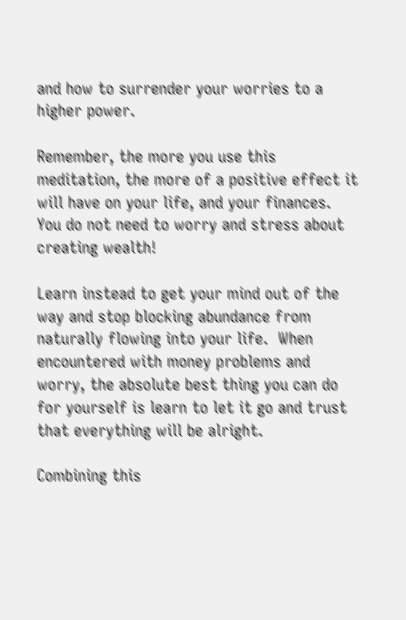and how to surrender your worries to a higher power.

Remember, the more you use this meditation, the more of a positive effect it will have on your life, and your finances.  You do not need to worry and stress about creating wealth!

Learn instead to get your mind out of the way and stop blocking abundance from naturally flowing into your life.  When encountered with money problems and worry, the absolute best thing you can do for yourself is learn to let it go and trust that everything will be alright.

Combining this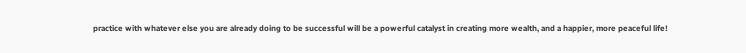practice with whatever else you are already doing to be successful will be a powerful catalyst in creating more wealth, and a happier, more peaceful life!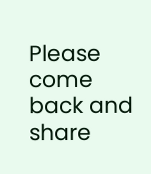Please come back and share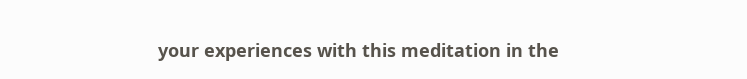your experiences with this meditation in the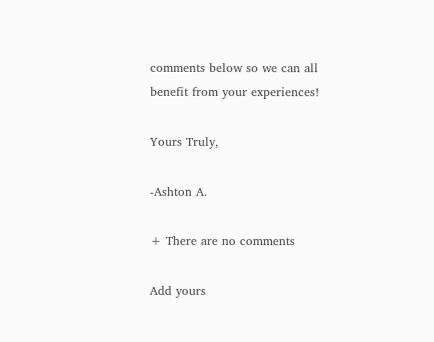comments below so we can all benefit from your experiences!

Yours Truly,

-Ashton A.

+ There are no comments

Add yours